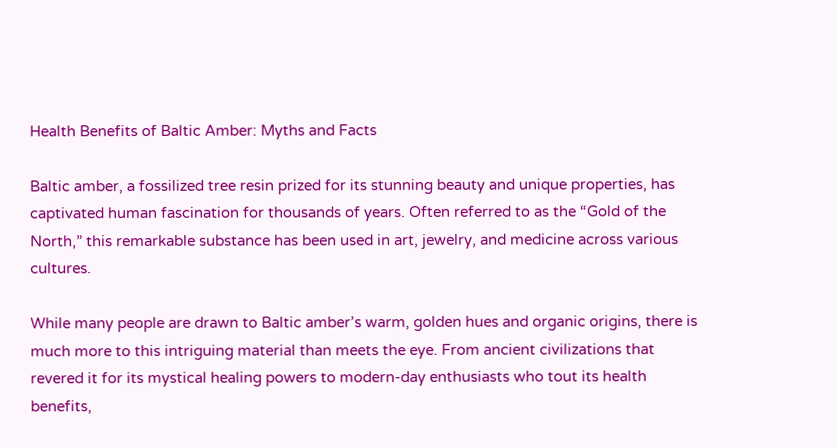Health Benefits of Baltic Amber: Myths and Facts

Baltic amber, a fossilized tree resin prized for its stunning beauty and unique properties, has captivated human fascination for thousands of years. Often referred to as the “Gold of the North,” this remarkable substance has been used in art, jewelry, and medicine across various cultures.

While many people are drawn to Baltic amber’s warm, golden hues and organic origins, there is much more to this intriguing material than meets the eye. From ancient civilizations that revered it for its mystical healing powers to modern-day enthusiasts who tout its health benefits,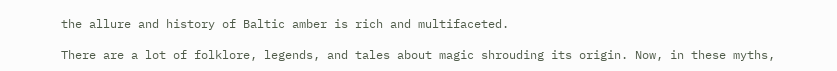the allure and history of Baltic amber is rich and multifaceted.

There are a lot of folklore, legends, and tales about magic shrouding its origin. Now, in these myths,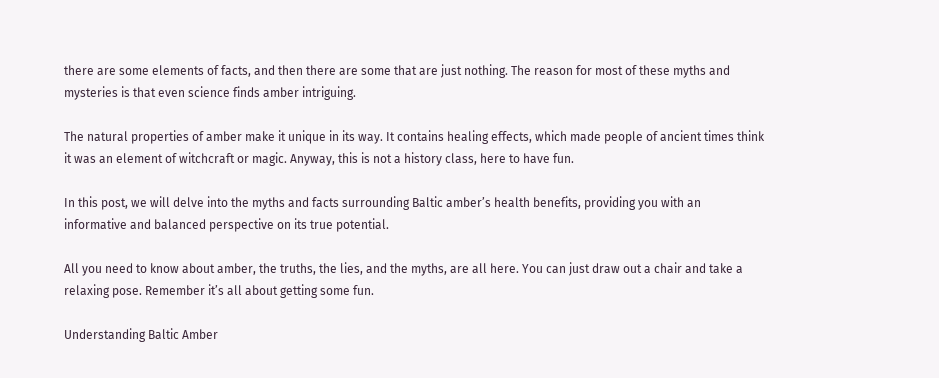there are some elements of facts, and then there are some that are just nothing. The reason for most of these myths and mysteries is that even science finds amber intriguing.

The natural properties of amber make it unique in its way. It contains healing effects, which made people of ancient times think it was an element of witchcraft or magic. Anyway, this is not a history class, here to have fun.

In this post, we will delve into the myths and facts surrounding Baltic amber’s health benefits, providing you with an informative and balanced perspective on its true potential.

All you need to know about amber, the truths, the lies, and the myths, are all here. You can just draw out a chair and take a relaxing pose. Remember it’s all about getting some fun.

Understanding Baltic Amber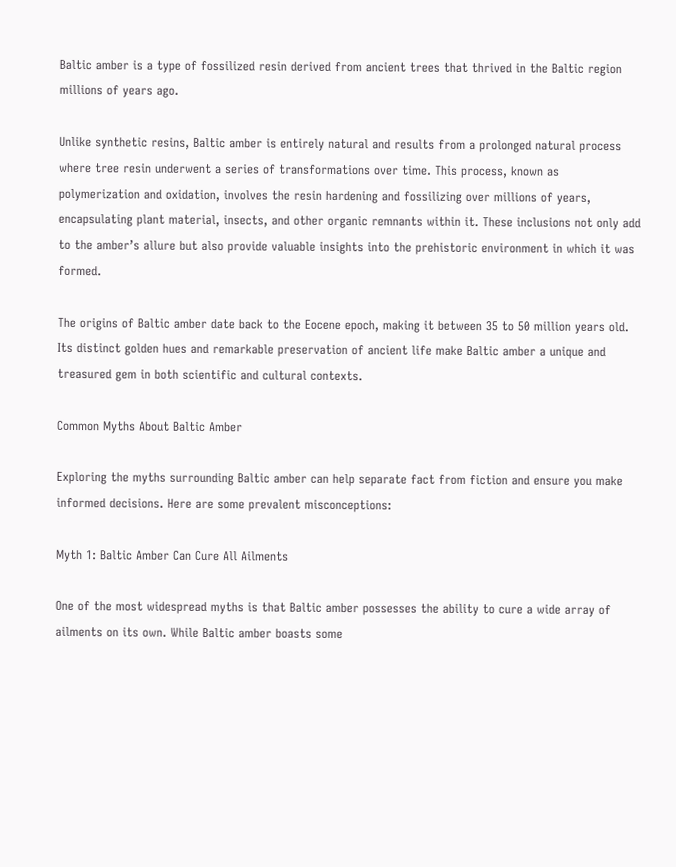Baltic amber is a type of fossilized resin derived from ancient trees that thrived in the Baltic region millions of years ago.

Unlike synthetic resins, Baltic amber is entirely natural and results from a prolonged natural process where tree resin underwent a series of transformations over time. This process, known as polymerization and oxidation, involves the resin hardening and fossilizing over millions of years, encapsulating plant material, insects, and other organic remnants within it. These inclusions not only add to the amber’s allure but also provide valuable insights into the prehistoric environment in which it was formed.

The origins of Baltic amber date back to the Eocene epoch, making it between 35 to 50 million years old. Its distinct golden hues and remarkable preservation of ancient life make Baltic amber a unique and treasured gem in both scientific and cultural contexts.

Common Myths About Baltic Amber

Exploring the myths surrounding Baltic amber can help separate fact from fiction and ensure you make informed decisions. Here are some prevalent misconceptions:

Myth 1: Baltic Amber Can Cure All Ailments

One of the most widespread myths is that Baltic amber possesses the ability to cure a wide array of ailments on its own. While Baltic amber boasts some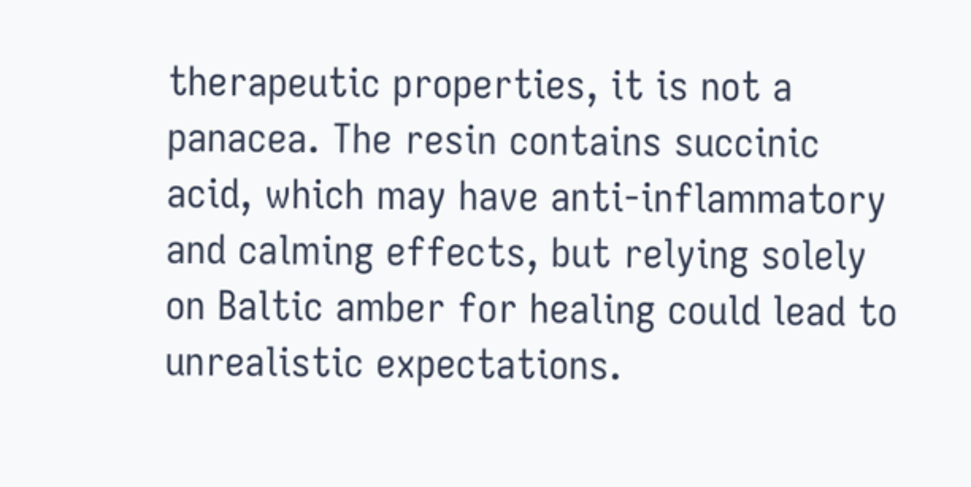therapeutic properties, it is not a panacea. The resin contains succinic acid, which may have anti-inflammatory and calming effects, but relying solely on Baltic amber for healing could lead to unrealistic expectations.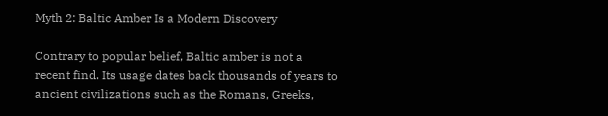Myth 2: Baltic Amber Is a Modern Discovery

Contrary to popular belief, Baltic amber is not a recent find. Its usage dates back thousands of years to ancient civilizations such as the Romans, Greeks,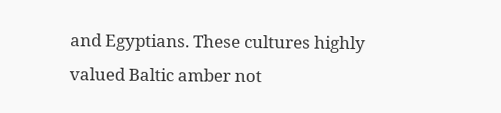and Egyptians. These cultures highly valued Baltic amber not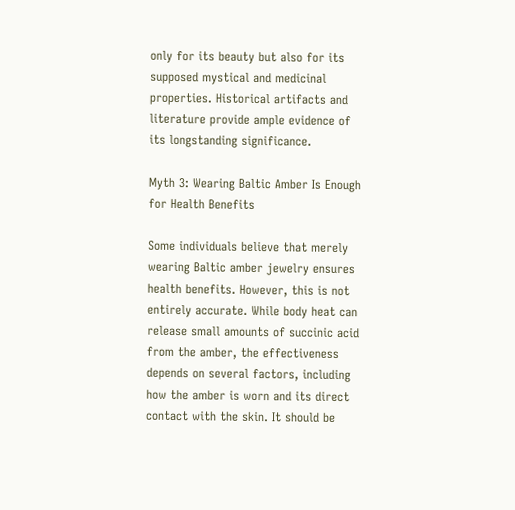only for its beauty but also for its supposed mystical and medicinal properties. Historical artifacts and literature provide ample evidence of its longstanding significance.

Myth 3: Wearing Baltic Amber Is Enough for Health Benefits

Some individuals believe that merely wearing Baltic amber jewelry ensures health benefits. However, this is not entirely accurate. While body heat can release small amounts of succinic acid from the amber, the effectiveness depends on several factors, including how the amber is worn and its direct contact with the skin. It should be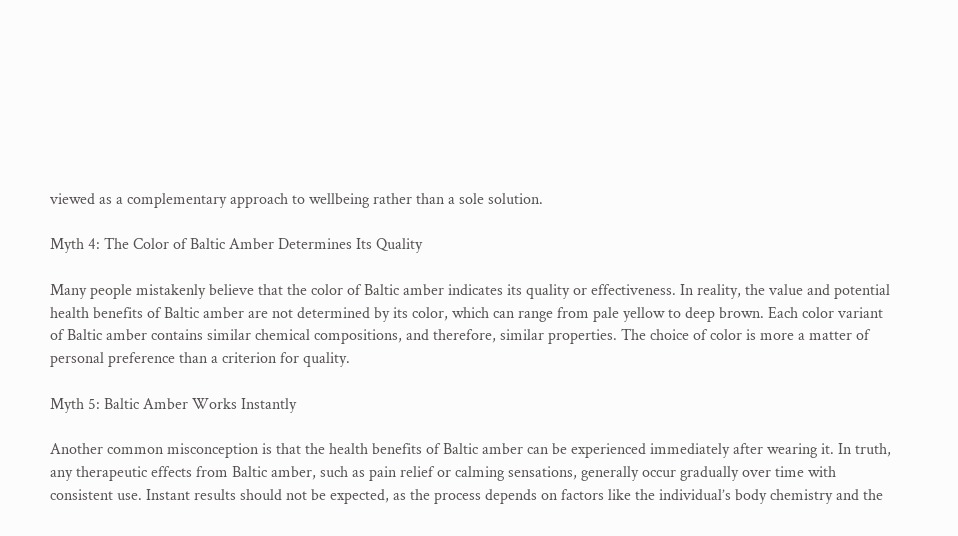viewed as a complementary approach to wellbeing rather than a sole solution.

Myth 4: The Color of Baltic Amber Determines Its Quality

Many people mistakenly believe that the color of Baltic amber indicates its quality or effectiveness. In reality, the value and potential health benefits of Baltic amber are not determined by its color, which can range from pale yellow to deep brown. Each color variant of Baltic amber contains similar chemical compositions, and therefore, similar properties. The choice of color is more a matter of personal preference than a criterion for quality.

Myth 5: Baltic Amber Works Instantly

Another common misconception is that the health benefits of Baltic amber can be experienced immediately after wearing it. In truth, any therapeutic effects from Baltic amber, such as pain relief or calming sensations, generally occur gradually over time with consistent use. Instant results should not be expected, as the process depends on factors like the individual’s body chemistry and the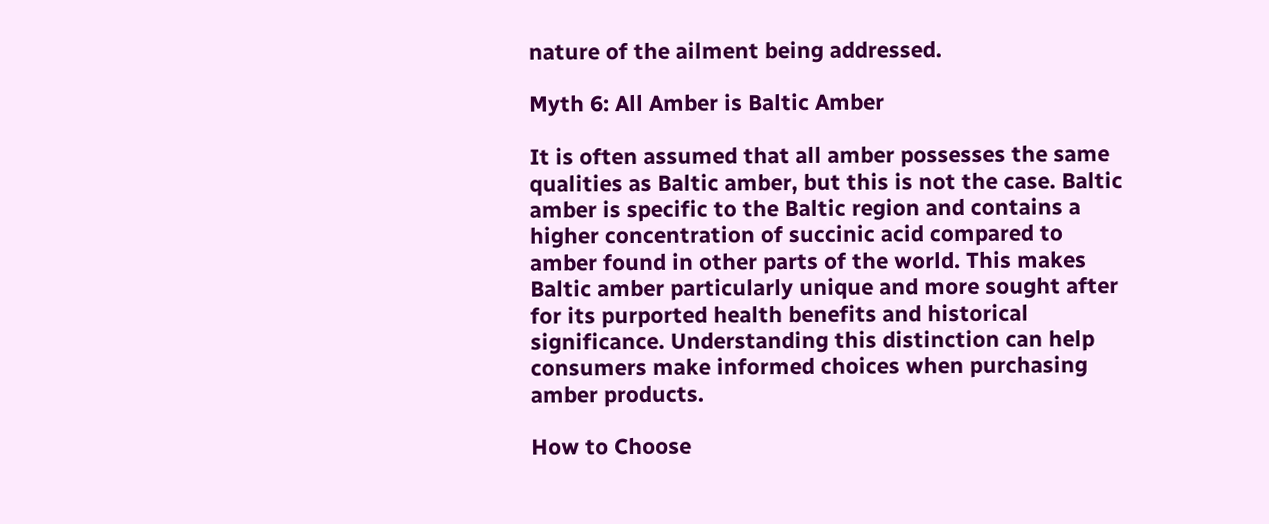nature of the ailment being addressed.

Myth 6: All Amber is Baltic Amber

It is often assumed that all amber possesses the same qualities as Baltic amber, but this is not the case. Baltic amber is specific to the Baltic region and contains a higher concentration of succinic acid compared to amber found in other parts of the world. This makes Baltic amber particularly unique and more sought after for its purported health benefits and historical significance. Understanding this distinction can help consumers make informed choices when purchasing amber products.

How to Choose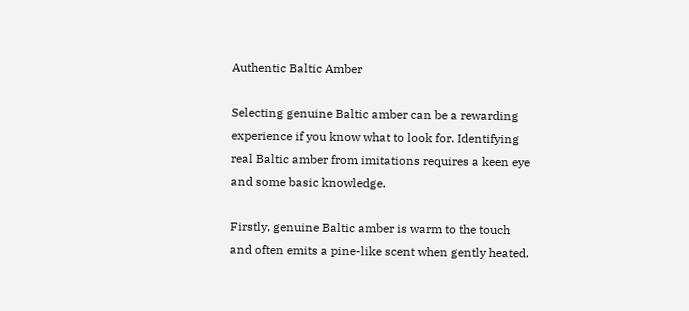Authentic Baltic Amber

Selecting genuine Baltic amber can be a rewarding experience if you know what to look for. Identifying real Baltic amber from imitations requires a keen eye and some basic knowledge.

Firstly, genuine Baltic amber is warm to the touch and often emits a pine-like scent when gently heated.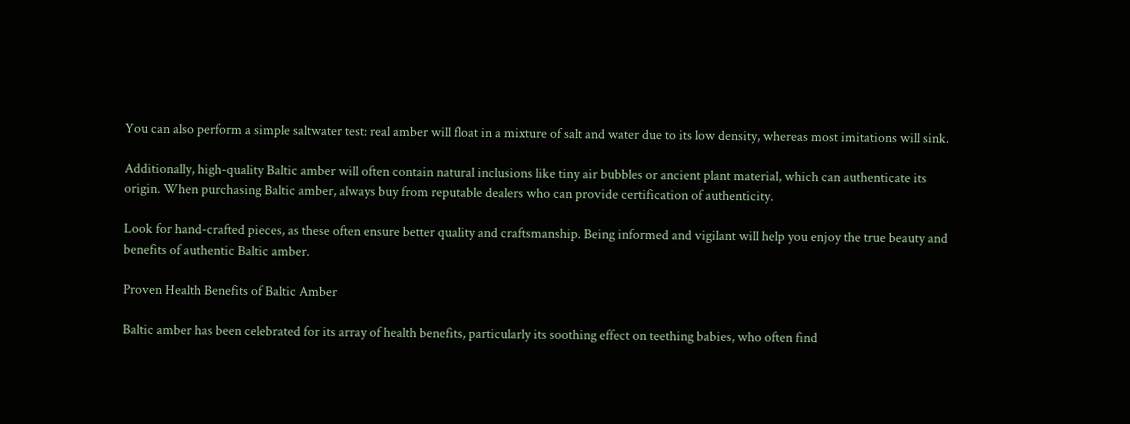You can also perform a simple saltwater test: real amber will float in a mixture of salt and water due to its low density, whereas most imitations will sink.

Additionally, high-quality Baltic amber will often contain natural inclusions like tiny air bubbles or ancient plant material, which can authenticate its origin. When purchasing Baltic amber, always buy from reputable dealers who can provide certification of authenticity.

Look for hand-crafted pieces, as these often ensure better quality and craftsmanship. Being informed and vigilant will help you enjoy the true beauty and benefits of authentic Baltic amber.

Proven Health Benefits of Baltic Amber

Baltic amber has been celebrated for its array of health benefits, particularly its soothing effect on teething babies, who often find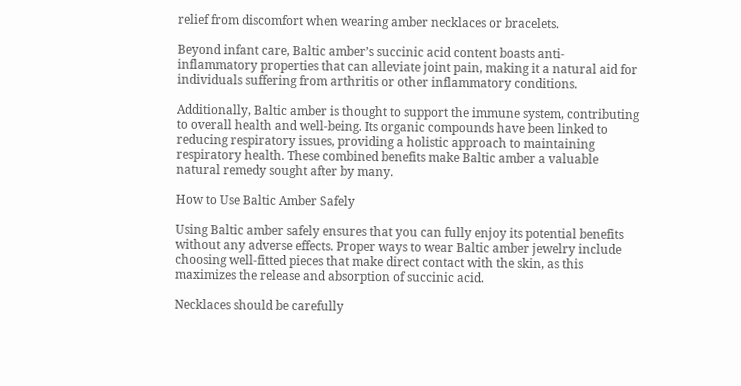relief from discomfort when wearing amber necklaces or bracelets.

Beyond infant care, Baltic amber’s succinic acid content boasts anti-inflammatory properties that can alleviate joint pain, making it a natural aid for individuals suffering from arthritis or other inflammatory conditions.

Additionally, Baltic amber is thought to support the immune system, contributing to overall health and well-being. Its organic compounds have been linked to reducing respiratory issues, providing a holistic approach to maintaining respiratory health. These combined benefits make Baltic amber a valuable natural remedy sought after by many.

How to Use Baltic Amber Safely

Using Baltic amber safely ensures that you can fully enjoy its potential benefits without any adverse effects. Proper ways to wear Baltic amber jewelry include choosing well-fitted pieces that make direct contact with the skin, as this maximizes the release and absorption of succinic acid.

Necklaces should be carefully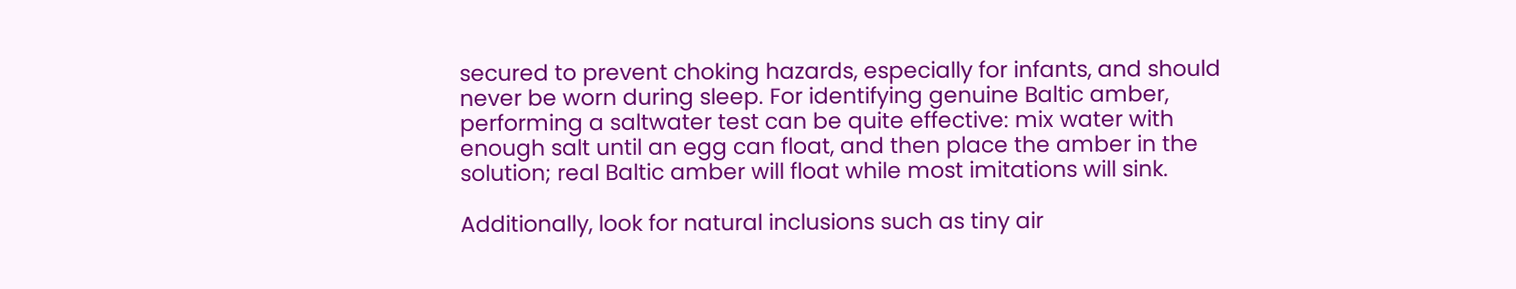secured to prevent choking hazards, especially for infants, and should never be worn during sleep. For identifying genuine Baltic amber, performing a saltwater test can be quite effective: mix water with enough salt until an egg can float, and then place the amber in the solution; real Baltic amber will float while most imitations will sink.

Additionally, look for natural inclusions such as tiny air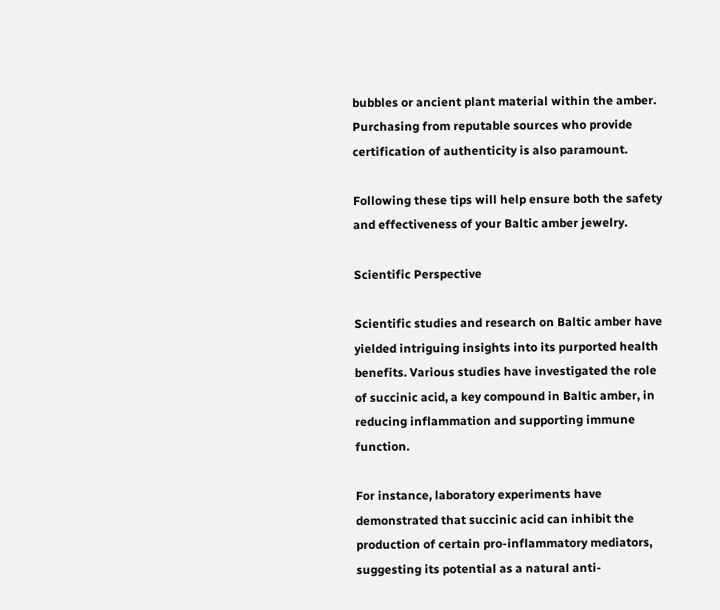bubbles or ancient plant material within the amber. Purchasing from reputable sources who provide certification of authenticity is also paramount.

Following these tips will help ensure both the safety and effectiveness of your Baltic amber jewelry.

Scientific Perspective

Scientific studies and research on Baltic amber have yielded intriguing insights into its purported health benefits. Various studies have investigated the role of succinic acid, a key compound in Baltic amber, in reducing inflammation and supporting immune function.

For instance, laboratory experiments have demonstrated that succinic acid can inhibit the production of certain pro-inflammatory mediators, suggesting its potential as a natural anti-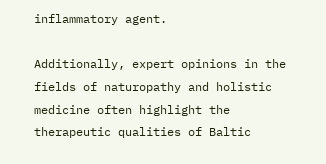inflammatory agent.

Additionally, expert opinions in the fields of naturopathy and holistic medicine often highlight the therapeutic qualities of Baltic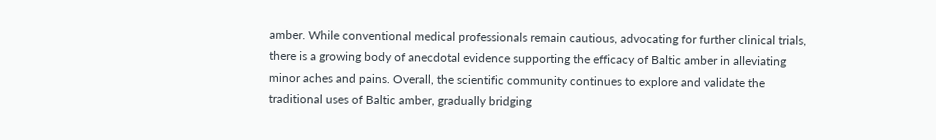amber. While conventional medical professionals remain cautious, advocating for further clinical trials, there is a growing body of anecdotal evidence supporting the efficacy of Baltic amber in alleviating minor aches and pains. Overall, the scientific community continues to explore and validate the traditional uses of Baltic amber, gradually bridging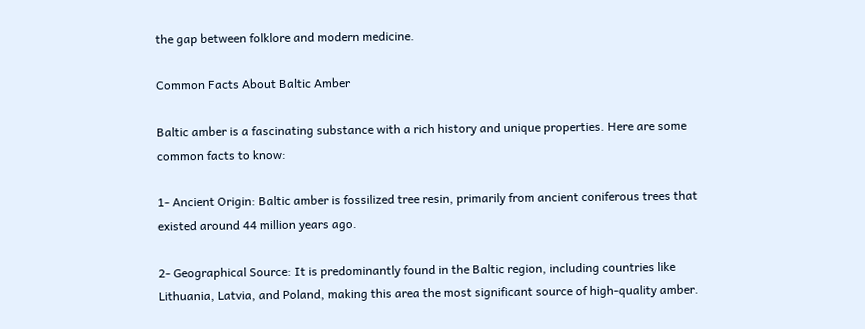the gap between folklore and modern medicine.

Common Facts About Baltic Amber

Baltic amber is a fascinating substance with a rich history and unique properties. Here are some common facts to know:

1- Ancient Origin: Baltic amber is fossilized tree resin, primarily from ancient coniferous trees that existed around 44 million years ago.

2- Geographical Source: It is predominantly found in the Baltic region, including countries like Lithuania, Latvia, and Poland, making this area the most significant source of high-quality amber.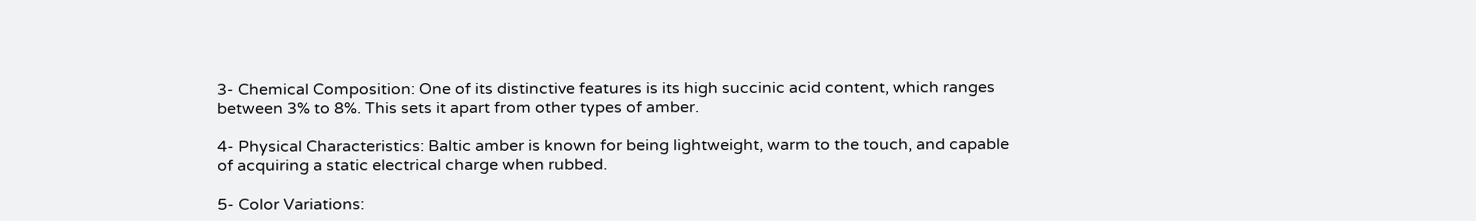3- Chemical Composition: One of its distinctive features is its high succinic acid content, which ranges between 3% to 8%. This sets it apart from other types of amber.

4- Physical Characteristics: Baltic amber is known for being lightweight, warm to the touch, and capable of acquiring a static electrical charge when rubbed.

5- Color Variations: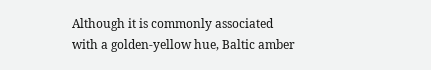Although it is commonly associated with a golden-yellow hue, Baltic amber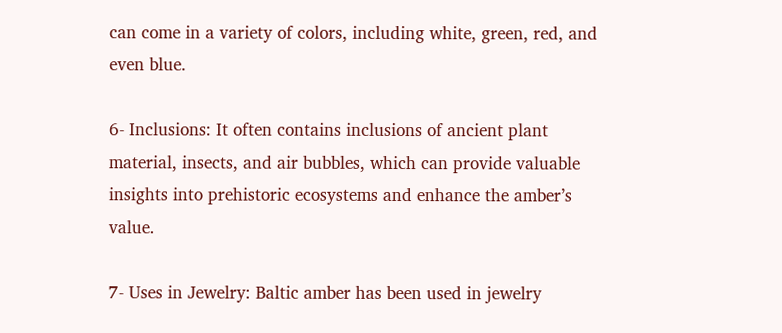can come in a variety of colors, including white, green, red, and even blue.

6- Inclusions: It often contains inclusions of ancient plant material, insects, and air bubbles, which can provide valuable insights into prehistoric ecosystems and enhance the amber’s value.

7- Uses in Jewelry: Baltic amber has been used in jewelry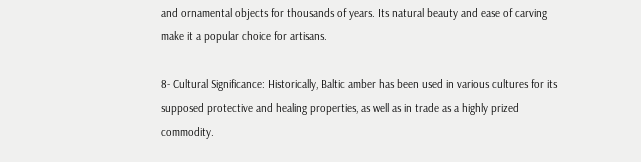and ornamental objects for thousands of years. Its natural beauty and ease of carving make it a popular choice for artisans.

8- Cultural Significance: Historically, Baltic amber has been used in various cultures for its supposed protective and healing properties, as well as in trade as a highly prized commodity.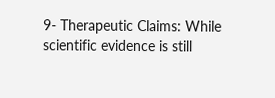9- Therapeutic Claims: While scientific evidence is still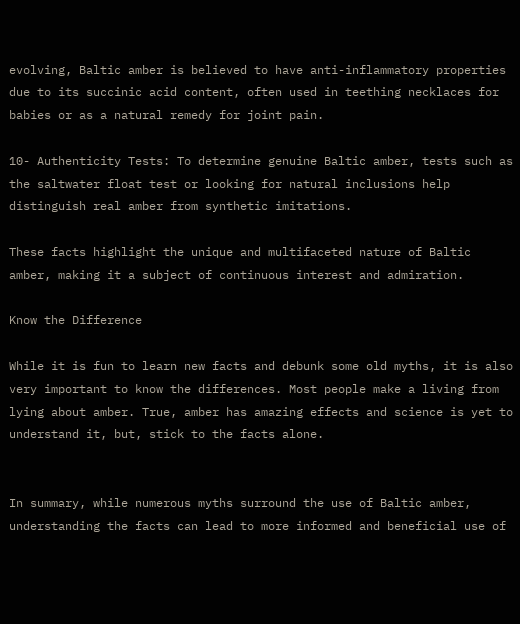evolving, Baltic amber is believed to have anti-inflammatory properties due to its succinic acid content, often used in teething necklaces for babies or as a natural remedy for joint pain.

10- Authenticity Tests: To determine genuine Baltic amber, tests such as the saltwater float test or looking for natural inclusions help distinguish real amber from synthetic imitations.

These facts highlight the unique and multifaceted nature of Baltic amber, making it a subject of continuous interest and admiration.

Know the Difference

While it is fun to learn new facts and debunk some old myths, it is also very important to know the differences. Most people make a living from lying about amber. True, amber has amazing effects and science is yet to understand it, but, stick to the facts alone.


In summary, while numerous myths surround the use of Baltic amber, understanding the facts can lead to more informed and beneficial use of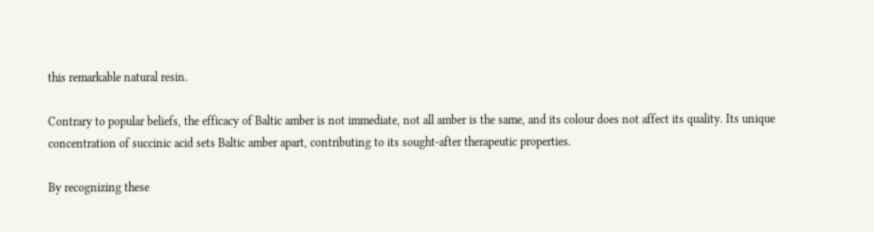this remarkable natural resin.

Contrary to popular beliefs, the efficacy of Baltic amber is not immediate, not all amber is the same, and its colour does not affect its quality. Its unique concentration of succinic acid sets Baltic amber apart, contributing to its sought-after therapeutic properties.

By recognizing these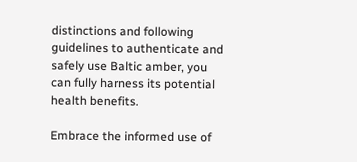distinctions and following guidelines to authenticate and safely use Baltic amber, you can fully harness its potential health benefits.

Embrace the informed use of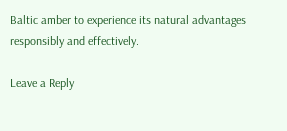Baltic amber to experience its natural advantages responsibly and effectively.

Leave a Reply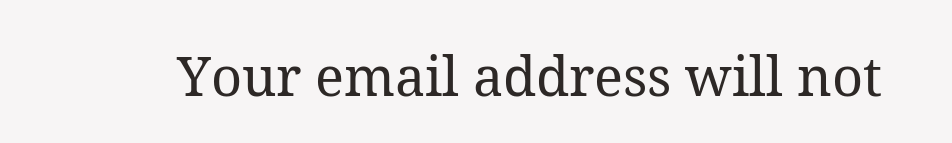Your email address will not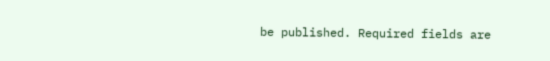be published. Required fields are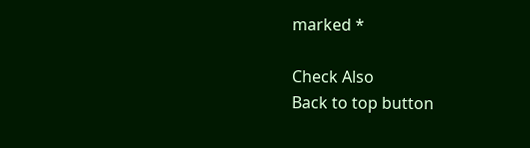marked *

Check Also
Back to top button